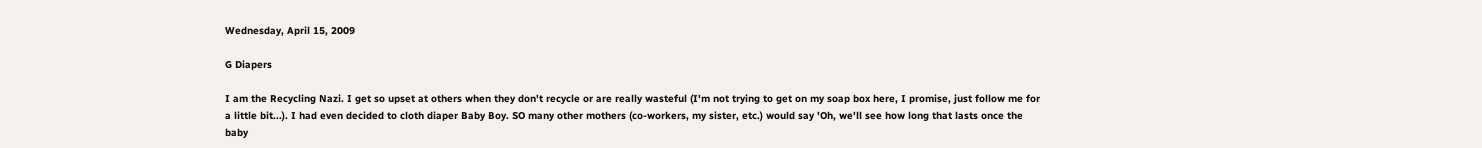Wednesday, April 15, 2009

G Diapers

I am the Recycling Nazi. I get so upset at others when they don't recycle or are really wasteful (I'm not trying to get on my soap box here, I promise, just follow me for a little bit...). I had even decided to cloth diaper Baby Boy. SO many other mothers (co-workers, my sister, etc.) would say 'Oh, we'll see how long that lasts once the baby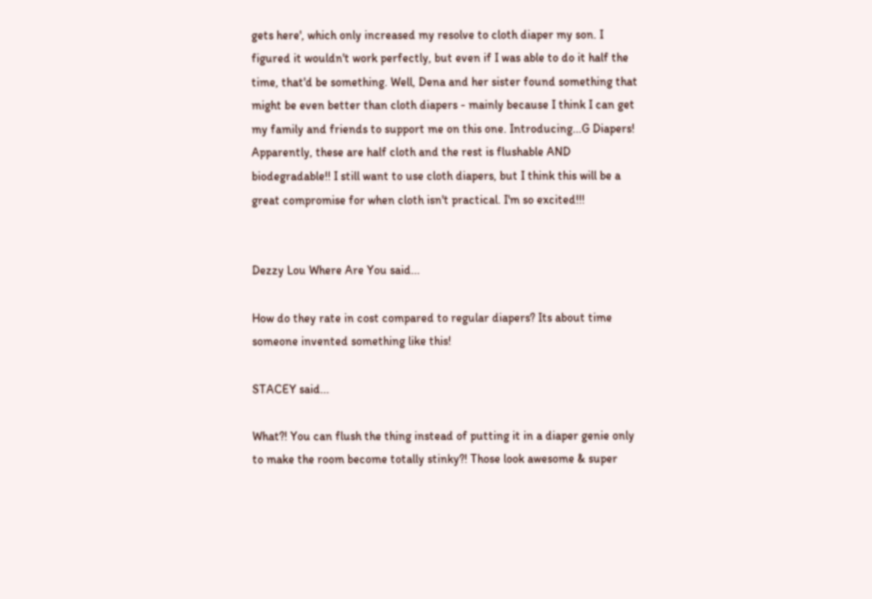gets here', which only increased my resolve to cloth diaper my son. I figured it wouldn't work perfectly, but even if I was able to do it half the time, that'd be something. Well, Dena and her sister found something that might be even better than cloth diapers - mainly because I think I can get my family and friends to support me on this one. Introducing...G Diapers! Apparently, these are half cloth and the rest is flushable AND biodegradable!! I still want to use cloth diapers, but I think this will be a great compromise for when cloth isn't practical. I'm so excited!!!


Dezzy Lou Where Are You said...

How do they rate in cost compared to regular diapers? Its about time someone invented something like this!

STACEY said...

What?! You can flush the thing instead of putting it in a diaper genie only to make the room become totally stinky?! Those look awesome & super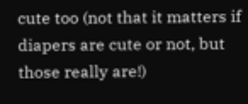cute too (not that it matters if diapers are cute or not, but those really are!)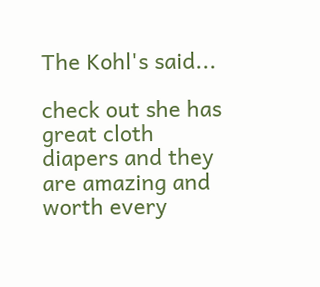The Kohl's said...

check out she has great cloth diapers and they are amazing and worth every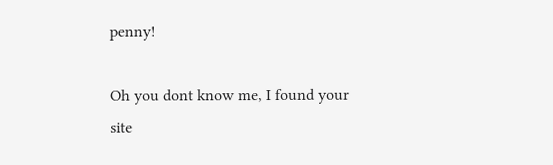penny!

Oh you dont know me, I found your site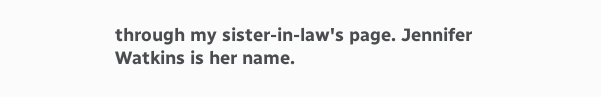through my sister-in-law's page. Jennifer Watkins is her name.